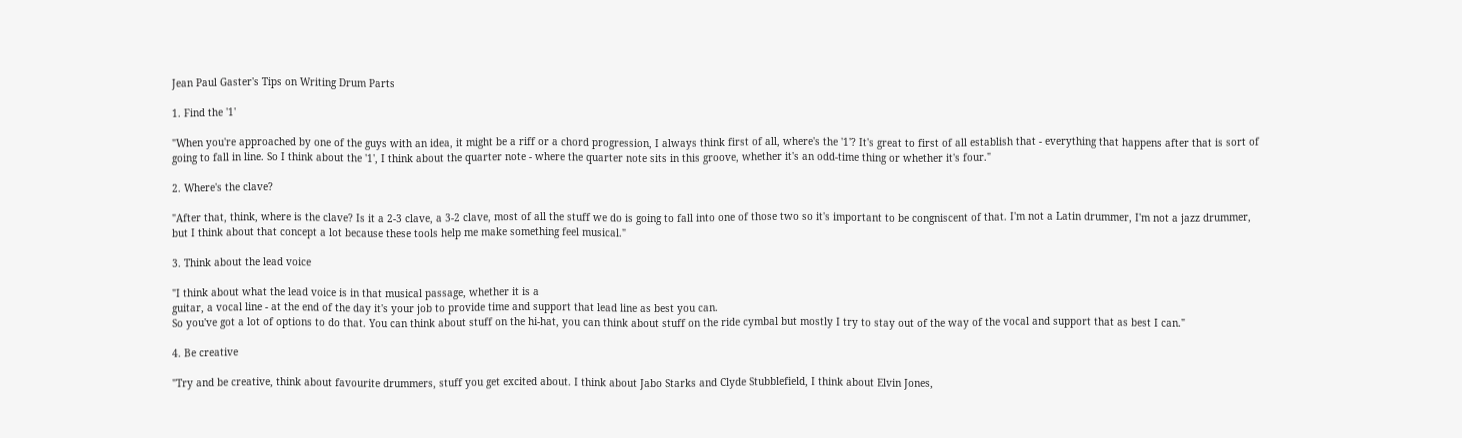Jean Paul Gaster's Tips on Writing Drum Parts

1. Find the '1'

"When you're approached by one of the guys with an idea, it might be a riff or a chord progression, I always think first of all, where's the '1'? It's great to first of all establish that - everything that happens after that is sort of going to fall in line. So I think about the '1', I think about the quarter note - where the quarter note sits in this groove, whether it's an odd-time thing or whether it's four."

2. Where's the clave?

"After that, think, where is the clave? Is it a 2-3 clave, a 3-2 clave, most of all the stuff we do is going to fall into one of those two so it's important to be congniscent of that. I'm not a Latin drummer, I'm not a jazz drummer, but I think about that concept a lot because these tools help me make something feel musical."

3. Think about the lead voice

"I think about what the lead voice is in that musical passage, whether it is a
guitar, a vocal line - at the end of the day it's your job to provide time and support that lead line as best you can.
So you've got a lot of options to do that. You can think about stuff on the hi-hat, you can think about stuff on the ride cymbal but mostly I try to stay out of the way of the vocal and support that as best I can."

4. Be creative

"Try and be creative, think about favourite drummers, stuff you get excited about. I think about Jabo Starks and Clyde Stubblefield, I think about Elvin Jones,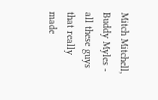Mitch Mitchell, Buddy Myles - all these guys that really made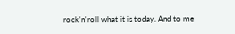rock'n'roll what it is today. And to me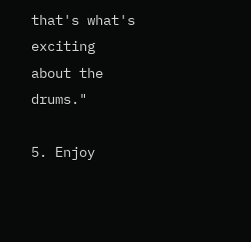that's what's exciting about the drums."

5. Enjoy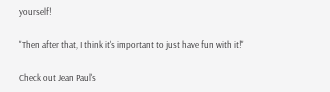yourself!

"Then after that, I think it's important to just have fun with it!"

Check out Jean Paul's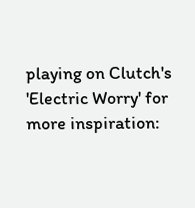playing on Clutch's 'Electric Worry' for more inspiration: